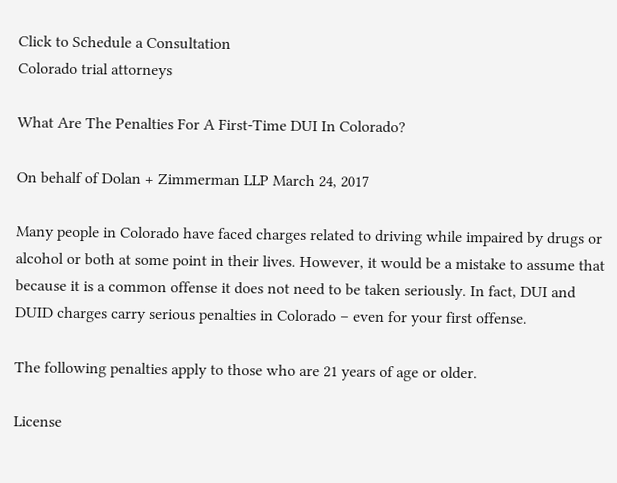Click to Schedule a Consultation
Colorado trial attorneys

What Are The Penalties For A First-Time DUI In Colorado?

On behalf of Dolan + Zimmerman LLP March 24, 2017

Many people in Colorado have faced charges related to driving while impaired by drugs or alcohol or both at some point in their lives. However, it would be a mistake to assume that because it is a common offense it does not need to be taken seriously. In fact, DUI and DUID charges carry serious penalties in Colorado – even for your first offense.

The following penalties apply to those who are 21 years of age or older.

License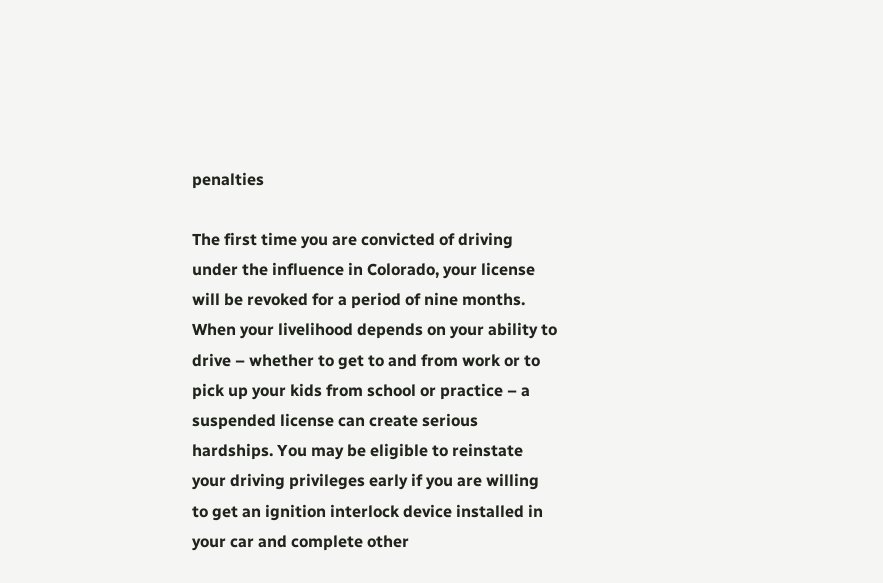penalties

The first time you are convicted of driving under the influence in Colorado, your license will be revoked for a period of nine months. When your livelihood depends on your ability to drive – whether to get to and from work or to pick up your kids from school or practice – a suspended license can create serious hardships. You may be eligible to reinstate your driving privileges early if you are willing to get an ignition interlock device installed in your car and complete other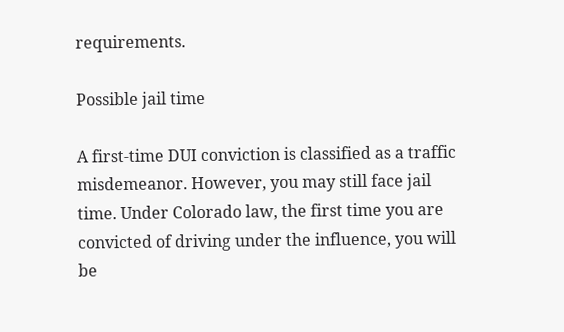requirements.

Possible jail time

A first-time DUI conviction is classified as a traffic misdemeanor. However, you may still face jail time. Under Colorado law, the first time you are convicted of driving under the influence, you will be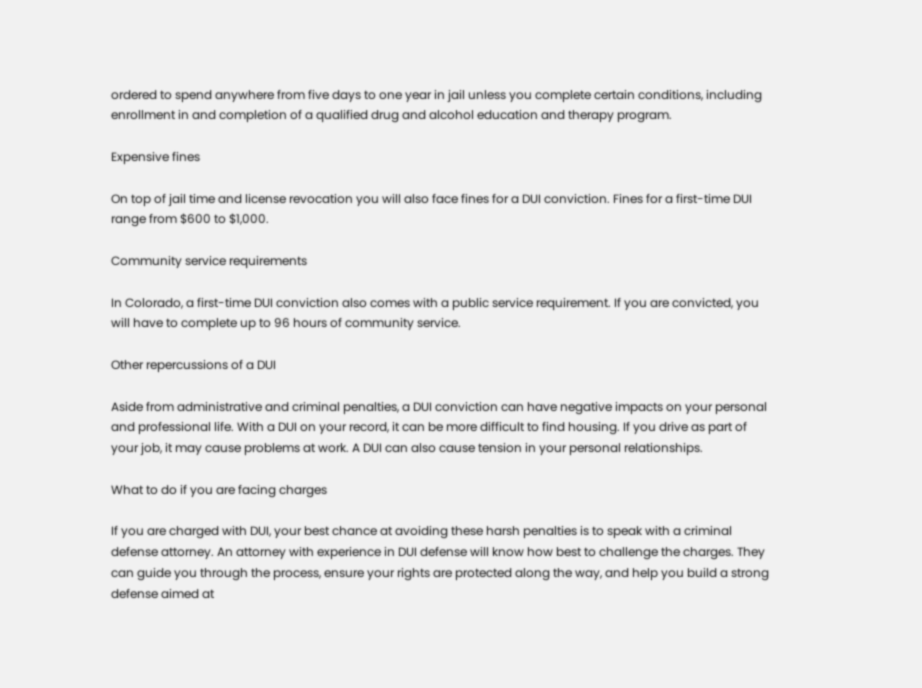ordered to spend anywhere from five days to one year in jail unless you complete certain conditions, including enrollment in and completion of a qualified drug and alcohol education and therapy program.

Expensive fines

On top of jail time and license revocation you will also face fines for a DUI conviction. Fines for a first-time DUI range from $600 to $1,000.

Community service requirements

In Colorado, a first-time DUI conviction also comes with a public service requirement. If you are convicted, you will have to complete up to 96 hours of community service.

Other repercussions of a DUI

Aside from administrative and criminal penalties, a DUI conviction can have negative impacts on your personal and professional life. With a DUI on your record, it can be more difficult to find housing. If you drive as part of your job, it may cause problems at work. A DUI can also cause tension in your personal relationships.

What to do if you are facing charges

If you are charged with DUI, your best chance at avoiding these harsh penalties is to speak with a criminal defense attorney. An attorney with experience in DUI defense will know how best to challenge the charges. They can guide you through the process, ensure your rights are protected along the way, and help you build a strong defense aimed at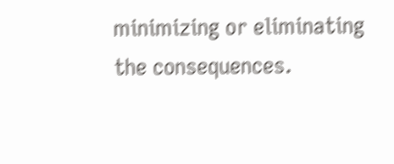minimizing or eliminating the consequences.